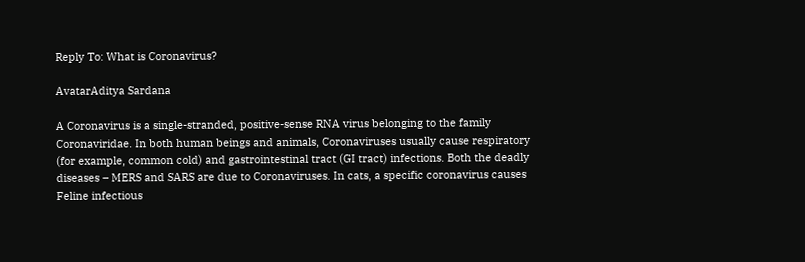Reply To: What is Coronavirus?

AvatarAditya Sardana

A Coronavirus is a single-stranded, positive-sense RNA virus belonging to the family Coronaviridae. In both human beings and animals, Coronaviruses usually cause respiratory (for example, common cold) and gastrointestinal tract (GI tract) infections. Both the deadly diseases – MERS and SARS are due to Coronaviruses. In cats, a specific coronavirus causes Feline infectious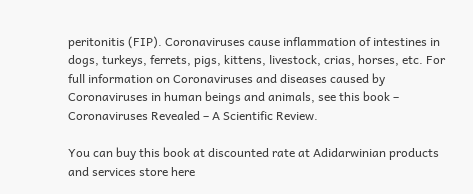peritonitis (FIP). Coronaviruses cause inflammation of intestines in dogs, turkeys, ferrets, pigs, kittens, livestock, crias, horses, etc. For full information on Coronaviruses and diseases caused by Coronaviruses in human beings and animals, see this book – Coronaviruses Revealed – A Scientific Review.

You can buy this book at discounted rate at Adidarwinian products and services store here